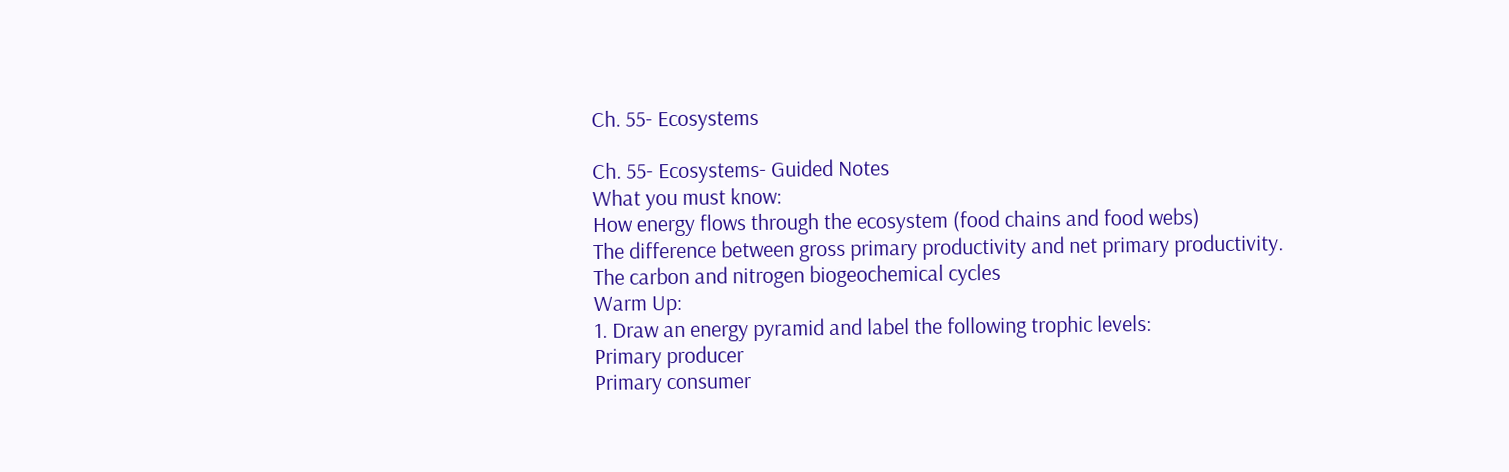Ch. 55- Ecosystems

Ch. 55- Ecosystems- Guided Notes
What you must know:
How energy flows through the ecosystem (food chains and food webs)
The difference between gross primary productivity and net primary productivity.
The carbon and nitrogen biogeochemical cycles
Warm Up:
1. Draw an energy pyramid and label the following trophic levels:
Primary producer
Primary consumer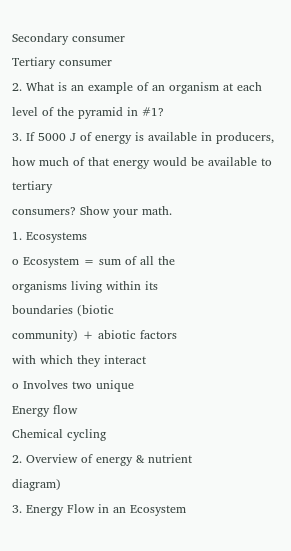Secondary consumer
Tertiary consumer
2. What is an example of an organism at each level of the pyramid in #1?
3. If 5000 J of energy is available in producers, how much of that energy would be available to tertiary
consumers? Show your math.
1. Ecosystems
o Ecosystem = sum of all the
organisms living within its
boundaries (biotic
community) + abiotic factors
with which they interact
o Involves two unique
Energy flow
Chemical cycling
2. Overview of energy & nutrient
diagram)
3. Energy Flow in an Ecosystem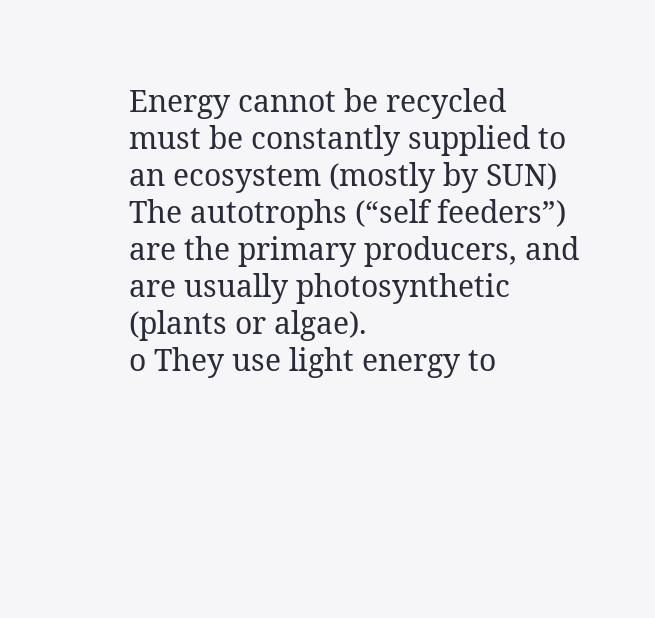Energy cannot be recycled
must be constantly supplied to
an ecosystem (mostly by SUN)
The autotrophs (“self feeders”)
are the primary producers, and
are usually photosynthetic
(plants or algae).
o They use light energy to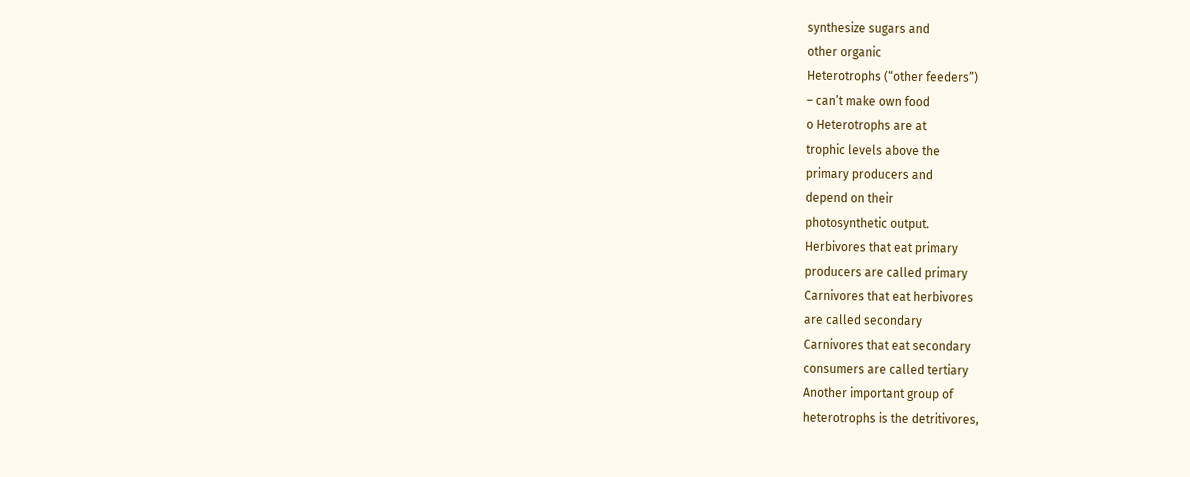synthesize sugars and
other organic
Heterotrophs (“other feeders”)
– can’t make own food
o Heterotrophs are at
trophic levels above the
primary producers and
depend on their
photosynthetic output.
Herbivores that eat primary
producers are called primary
Carnivores that eat herbivores
are called secondary
Carnivores that eat secondary
consumers are called tertiary
Another important group of
heterotrophs is the detritivores,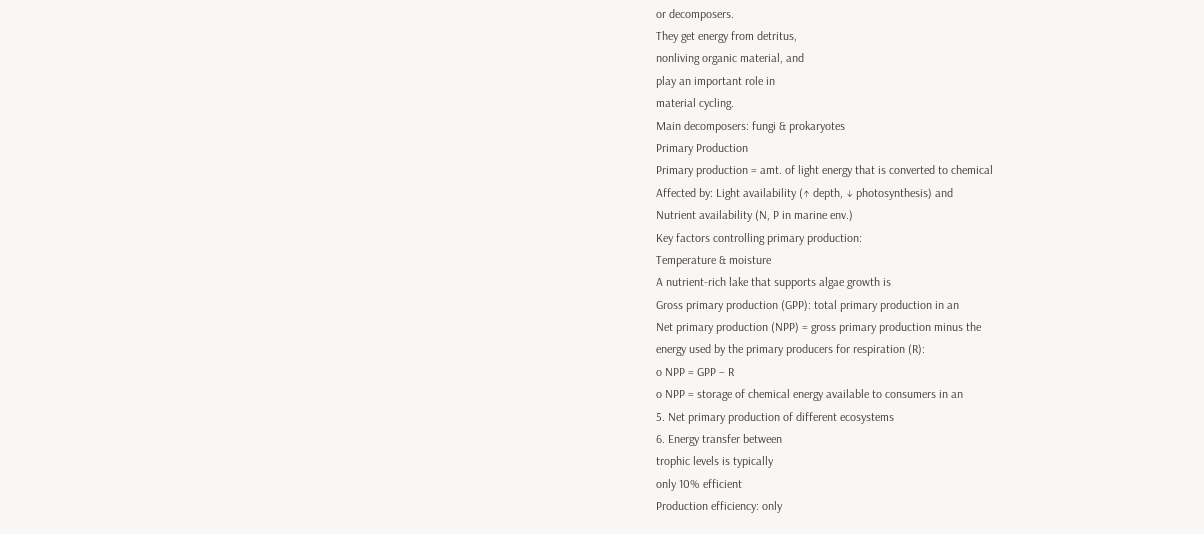or decomposers.
They get energy from detritus,
nonliving organic material, and
play an important role in
material cycling.
Main decomposers: fungi & prokaryotes
Primary Production
Primary production = amt. of light energy that is converted to chemical
Affected by: Light availability (↑ depth, ↓ photosynthesis) and
Nutrient availability (N, P in marine env.)
Key factors controlling primary production:
Temperature & moisture
A nutrient-rich lake that supports algae growth is
Gross primary production (GPP): total primary production in an
Net primary production (NPP) = gross primary production minus the
energy used by the primary producers for respiration (R):
o NPP = GPP – R
o NPP = storage of chemical energy available to consumers in an
5. Net primary production of different ecosystems
6. Energy transfer between
trophic levels is typically
only 10% efficient
Production efficiency: only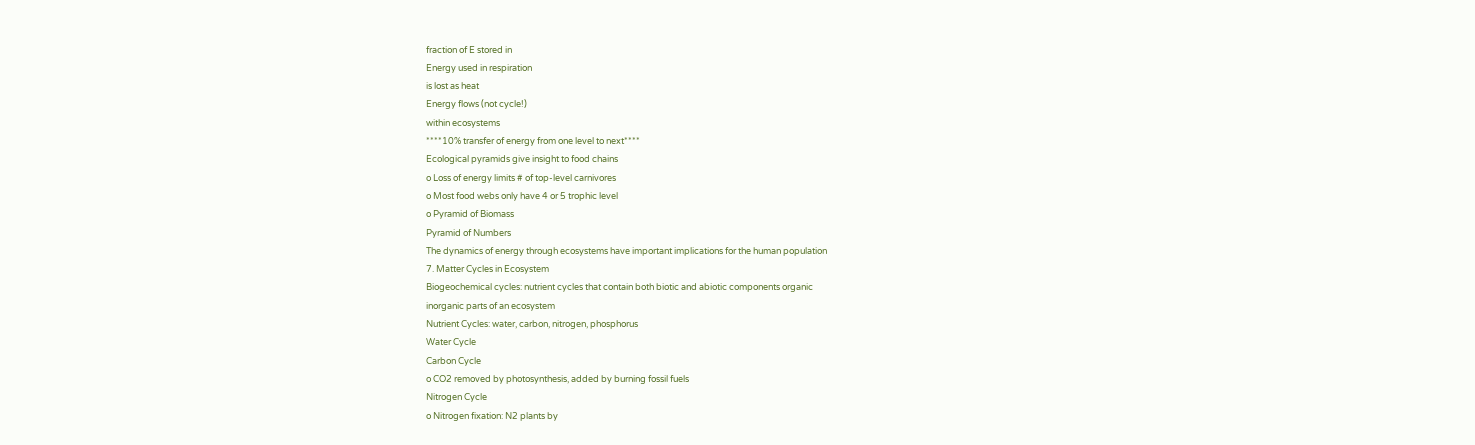fraction of E stored in
Energy used in respiration
is lost as heat
Energy flows (not cycle!)
within ecosystems
****10% transfer of energy from one level to next****
Ecological pyramids give insight to food chains
o Loss of energy limits # of top-level carnivores
o Most food webs only have 4 or 5 trophic level
o Pyramid of Biomass
Pyramid of Numbers
The dynamics of energy through ecosystems have important implications for the human population
7. Matter Cycles in Ecosystem
Biogeochemical cycles: nutrient cycles that contain both biotic and abiotic components organic
inorganic parts of an ecosystem
Nutrient Cycles: water, carbon, nitrogen, phosphorus
Water Cycle
Carbon Cycle
o CO2 removed by photosynthesis, added by burning fossil fuels
Nitrogen Cycle
o Nitrogen fixation: N2 plants by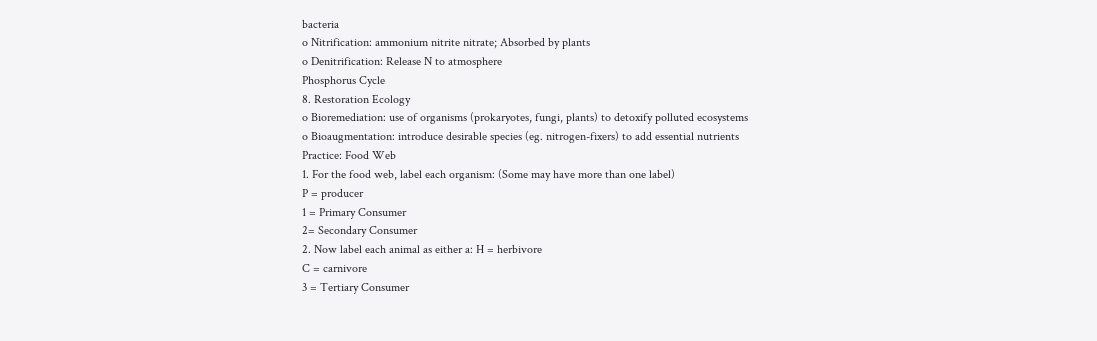bacteria
o Nitrification: ammonium nitrite nitrate; Absorbed by plants
o Denitrification: Release N to atmosphere
Phosphorus Cycle
8. Restoration Ecology
o Bioremediation: use of organisms (prokaryotes, fungi, plants) to detoxify polluted ecosystems
o Bioaugmentation: introduce desirable species (eg. nitrogen-fixers) to add essential nutrients
Practice: Food Web
1. For the food web, label each organism: (Some may have more than one label)
P = producer
1 = Primary Consumer
2= Secondary Consumer
2. Now label each animal as either a: H = herbivore
C = carnivore
3 = Tertiary Consumer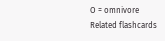O = omnivore
Related flashcards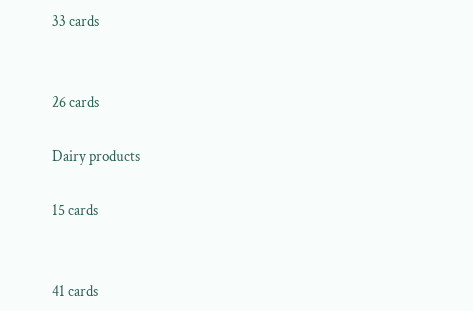33 cards


26 cards

Dairy products

15 cards


41 cards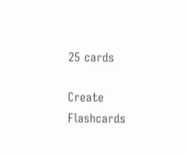25 cards

Create Flashcards